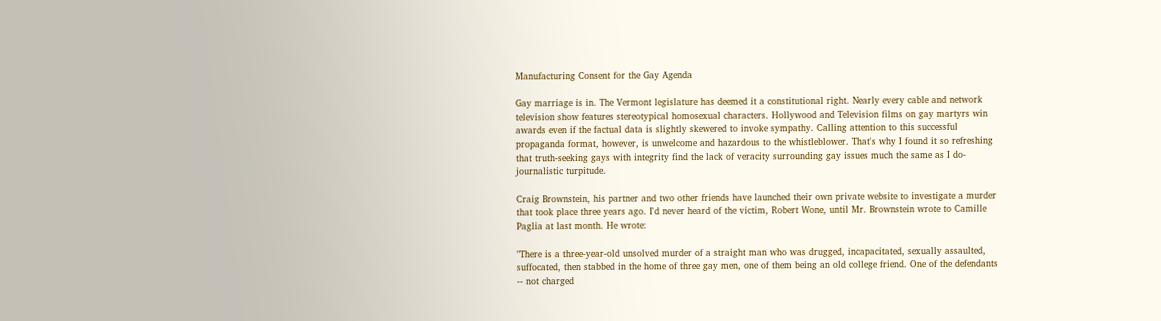Manufacturing Consent for the Gay Agenda

Gay marriage is in. The Vermont legislature has deemed it a constitutional right. Nearly every cable and network television show features stereotypical homosexual characters. Hollywood and Television films on gay martyrs win awards even if the factual data is slightly skewered to invoke sympathy. Calling attention to this successful propaganda format, however, is unwelcome and hazardous to the whistleblower. That's why I found it so refreshing that truth-seeking gays with integrity find the lack of veracity surrounding gay issues much the same as I do- journalistic turpitude.

Craig Brownstein, his partner and two other friends have launched their own private website to investigate a murder that took place three years ago. I'd never heard of the victim, Robert Wone, until Mr. Brownstein wrote to Camille Paglia at last month. He wrote:

"There is a three-year-old unsolved murder of a straight man who was drugged, incapacitated, sexually assaulted, suffocated, then stabbed in the home of three gay men, one of them being an old college friend. One of the defendants -- not charged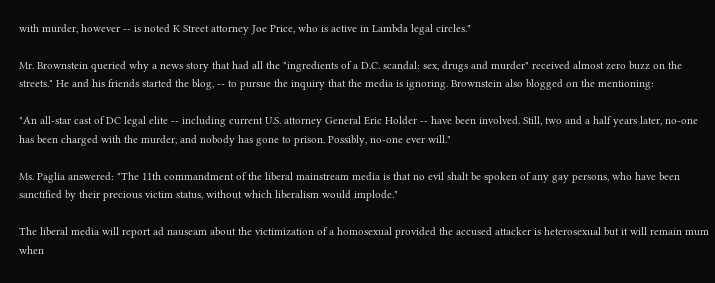with murder, however -- is noted K Street attorney Joe Price, who is active in Lambda legal circles."

Mr. Brownstein queried why a news story that had all the "ingredients of a D.C. scandal: sex, drugs and murder" received almost zero buzz on the streets." He and his friends started the blog, -- to pursue the inquiry that the media is ignoring. Brownstein also blogged on the mentioning:

"An all-star cast of DC legal elite -- including current U.S. attorney General Eric Holder -- have been involved. Still, two and a half years later, no-one has been charged with the murder, and nobody has gone to prison. Possibly, no-one ever will."

Ms. Paglia answered: "The 11th commandment of the liberal mainstream media is that no evil shalt be spoken of any gay persons, who have been sanctified by their precious victim status, without which liberalism would implode."

The liberal media will report ad nauseam about the victimization of a homosexual provided the accused attacker is heterosexual but it will remain mum when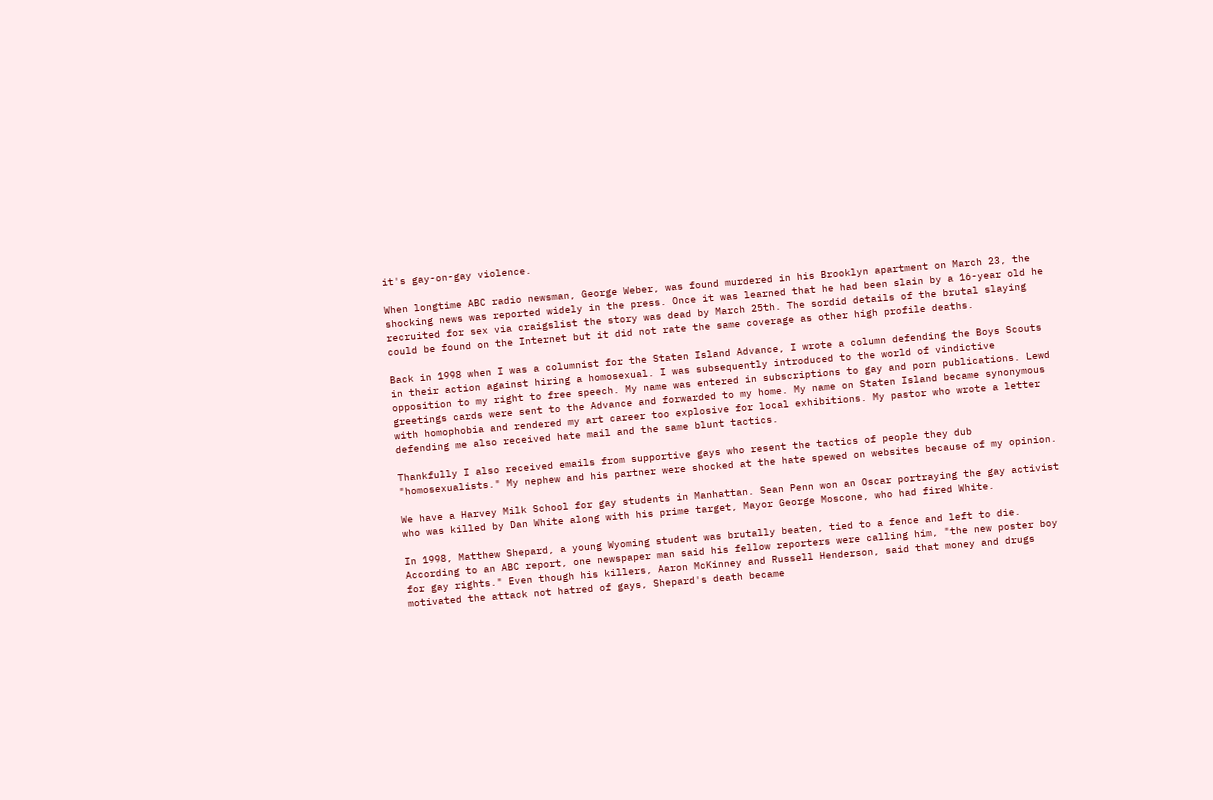it's gay-on-gay violence.

When longtime ABC radio newsman, George Weber, was found murdered in his Brooklyn apartment on March 23, the shocking news was reported widely in the press. Once it was learned that he had been slain by a 16-year old he recruited for sex via craigslist the story was dead by March 25th. The sordid details of the brutal slaying could be found on the Internet but it did not rate the same coverage as other high profile deaths.

Back in 1998 when I was a columnist for the Staten Island Advance, I wrote a column defending the Boys Scouts in their action against hiring a homosexual. I was subsequently introduced to the world of vindictive opposition to my right to free speech. My name was entered in subscriptions to gay and porn publications. Lewd greetings cards were sent to the Advance and forwarded to my home. My name on Staten Island became synonymous with homophobia and rendered my art career too explosive for local exhibitions. My pastor who wrote a letter defending me also received hate mail and the same blunt tactics.

Thankfully I also received emails from supportive gays who resent the tactics of people they dub "homosexualists." My nephew and his partner were shocked at the hate spewed on websites because of my opinion.

We have a Harvey Milk School for gay students in Manhattan. Sean Penn won an Oscar portraying the gay activist who was killed by Dan White along with his prime target, Mayor George Moscone, who had fired White.

In 1998, Matthew Shepard, a young Wyoming student was brutally beaten, tied to a fence and left to die. According to an ABC report, one newspaper man said his fellow reporters were calling him, "the new poster boy for gay rights." Even though his killers, Aaron McKinney and Russell Henderson, said that money and drugs motivated the attack not hatred of gays, Shepard's death became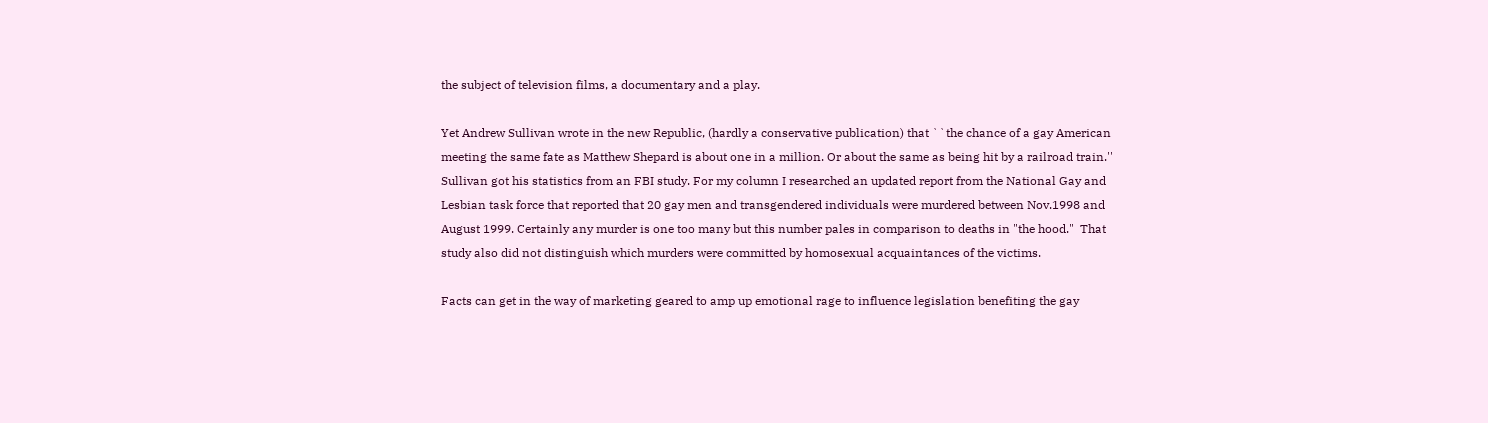the subject of television films, a documentary and a play.

Yet Andrew Sullivan wrote in the new Republic, (hardly a conservative publication) that ``the chance of a gay American meeting the same fate as Matthew Shepard is about one in a million. Or about the same as being hit by a railroad train.''  Sullivan got his statistics from an FBI study. For my column I researched an updated report from the National Gay and Lesbian task force that reported that 20 gay men and transgendered individuals were murdered between Nov.1998 and August 1999. Certainly any murder is one too many but this number pales in comparison to deaths in "the hood."  That study also did not distinguish which murders were committed by homosexual acquaintances of the victims.

Facts can get in the way of marketing geared to amp up emotional rage to influence legislation benefiting the gay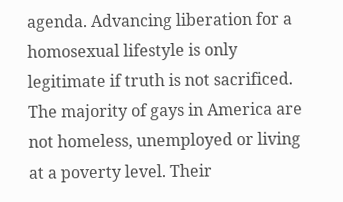agenda. Advancing liberation for a homosexual lifestyle is only legitimate if truth is not sacrificed. The majority of gays in America are not homeless, unemployed or living at a poverty level. Their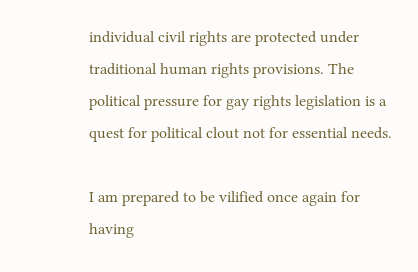individual civil rights are protected under traditional human rights provisions. The political pressure for gay rights legislation is a quest for political clout not for essential needs.

I am prepared to be vilified once again for having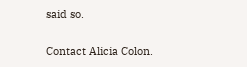said so.

Contact Alicia Colon.